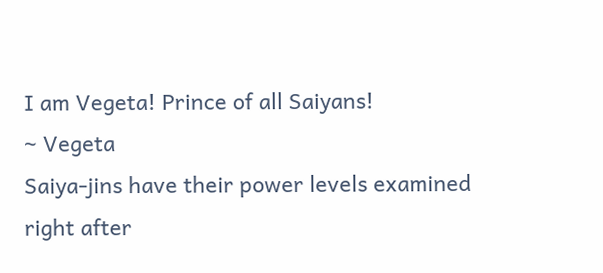I am Vegeta! Prince of all Saiyans!
~ Vegeta
Saiya-jins have their power levels examined right after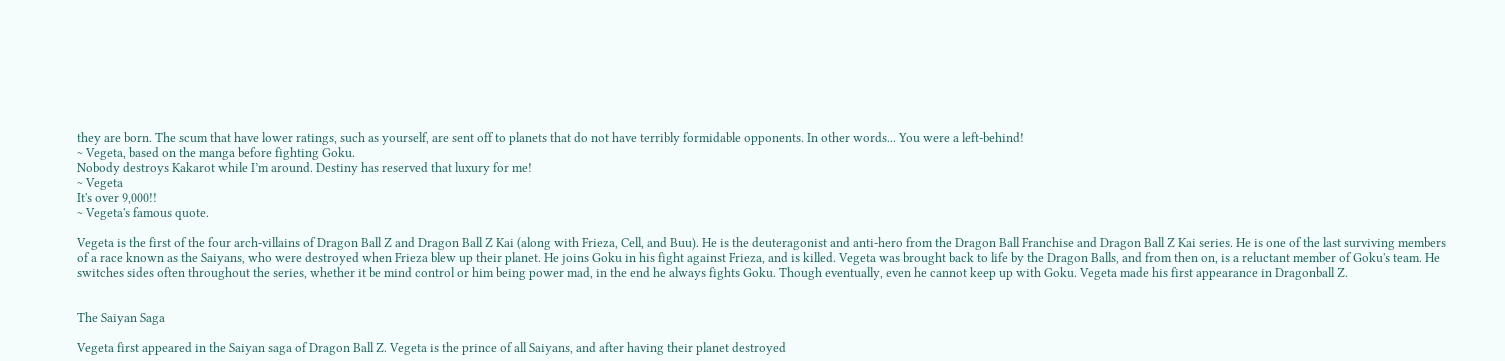they are born. The scum that have lower ratings, such as yourself, are sent off to planets that do not have terribly formidable opponents. In other words... You were a left-behind!
~ Vegeta, based on the manga before fighting Goku.
Nobody destroys Kakarot while I’m around. Destiny has reserved that luxury for me!
~ Vegeta
It's over 9,000!!
~ Vegeta's famous quote.

Vegeta is the first of the four arch-villains of Dragon Ball Z and Dragon Ball Z Kai (along with Frieza, Cell, and Buu). He is the deuteragonist and anti-hero from the Dragon Ball Franchise and Dragon Ball Z Kai series. He is one of the last surviving members of a race known as the Saiyans, who were destroyed when Frieza blew up their planet. He joins Goku in his fight against Frieza, and is killed. Vegeta was brought back to life by the Dragon Balls, and from then on, is a reluctant member of Goku's team. He switches sides often throughout the series, whether it be mind control or him being power mad, in the end he always fights Goku. Though eventually, even he cannot keep up with Goku. Vegeta made his first appearance in Dragonball Z.


The Saiyan Saga

Vegeta first appeared in the Saiyan saga of Dragon Ball Z. Vegeta is the prince of all Saiyans, and after having their planet destroyed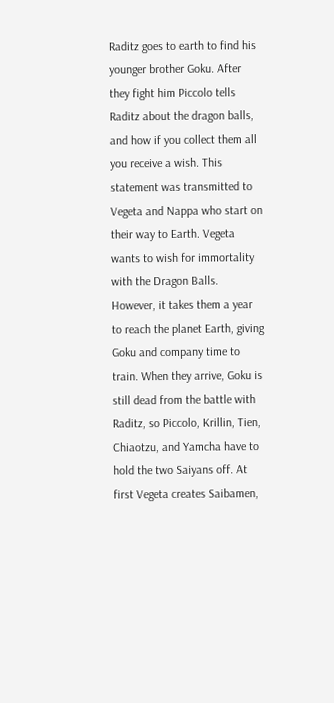Raditz goes to earth to find his younger brother Goku. After they fight him Piccolo tells Raditz about the dragon balls, and how if you collect them all you receive a wish. This statement was transmitted to Vegeta and Nappa who start on their way to Earth. Vegeta wants to wish for immortality with the Dragon Balls. However, it takes them a year to reach the planet Earth, giving Goku and company time to train. When they arrive, Goku is still dead from the battle with Raditz, so Piccolo, Krillin, Tien, Chiaotzu, and Yamcha have to hold the two Saiyans off. At first Vegeta creates Saibamen,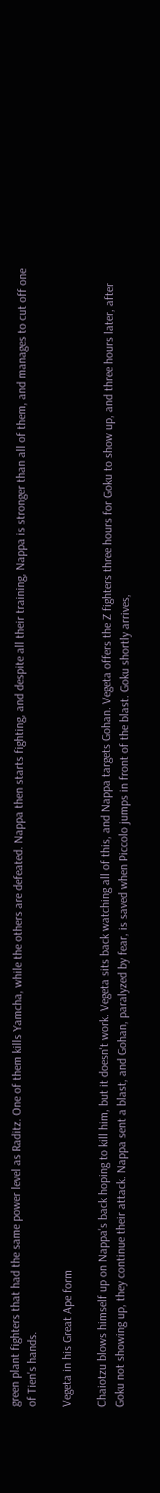green plant fighters that had the same power level as Raditz. One of them kills Yamcha, while the others are defeated. Nappa then starts fighting, and despite all their training, Nappa is stronger than all of them, and manages to cut off one of Tien's hands.

Vegeta in his Great Ape form

Chaiotzu blows himself up on Nappa's back hoping to kill him, but it doesn't work. Vegeta sits back watching all of this, and Nappa targets Gohan. Vegeta offers the Z fighters three hours for Goku to show up, and three hours later, after Goku not showing up, they continue their attack. Nappa sent a blast, and Gohan, paralyzed by fear, is saved when Piccolo jumps in front of the blast. Goku shortly arrives,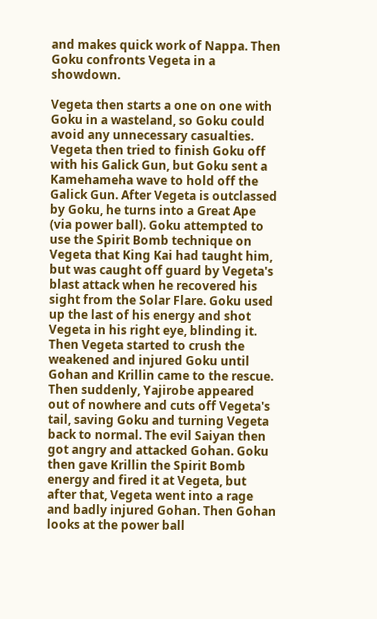and makes quick work of Nappa. Then Goku confronts Vegeta in a showdown.

Vegeta then starts a one on one with Goku in a wasteland, so Goku could avoid any unnecessary casualties. Vegeta then tried to finish Goku off with his Galick Gun, but Goku sent a Kamehameha wave to hold off the Galick Gun. After Vegeta is outclassed by Goku, he turns into a Great Ape (via power ball). Goku attempted to use the Spirit Bomb technique on Vegeta that King Kai had taught him, but was caught off guard by Vegeta's blast attack when he recovered his sight from the Solar Flare. Goku used up the last of his energy and shot Vegeta in his right eye, blinding it. Then Vegeta started to crush the weakened and injured Goku until Gohan and Krillin came to the rescue. Then suddenly, Yajirobe appeared out of nowhere and cuts off Vegeta's tail, saving Goku and turning Vegeta back to normal. The evil Saiyan then got angry and attacked Gohan. Goku then gave Krillin the Spirit Bomb energy and fired it at Vegeta, but after that, Vegeta went into a rage and badly injured Gohan. Then Gohan looks at the power ball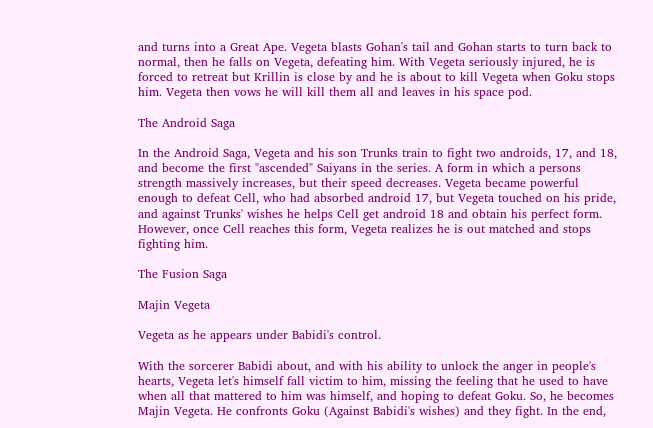and turns into a Great Ape. Vegeta blasts Gohan's tail and Gohan starts to turn back to normal, then he falls on Vegeta, defeating him. With Vegeta seriously injured, he is forced to retreat but Krillin is close by and he is about to kill Vegeta when Goku stops him. Vegeta then vows he will kill them all and leaves in his space pod.

The Android Saga

In the Android Saga, Vegeta and his son Trunks train to fight two androids, 17, and 18, and become the first "ascended" Saiyans in the series. A form in which a persons strength massively increases, but their speed decreases. Vegeta became powerful enough to defeat Cell, who had absorbed android 17, but Vegeta touched on his pride, and against Trunks' wishes he helps Cell get android 18 and obtain his perfect form. However, once Cell reaches this form, Vegeta realizes he is out matched and stops fighting him.

The Fusion Saga

Majin Vegeta

Vegeta as he appears under Babidi's control.

With the sorcerer Babidi about, and with his ability to unlock the anger in people's hearts, Vegeta let's himself fall victim to him, missing the feeling that he used to have when all that mattered to him was himself, and hoping to defeat Goku. So, he becomes Majin Vegeta. He confronts Goku (Against Babidi's wishes) and they fight. In the end,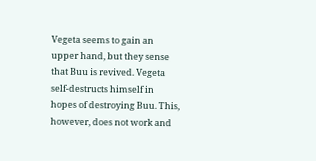Vegeta seems to gain an upper hand, but they sense that Buu is revived. Vegeta self-destructs himself in hopes of destroying Buu. This, however, does not work and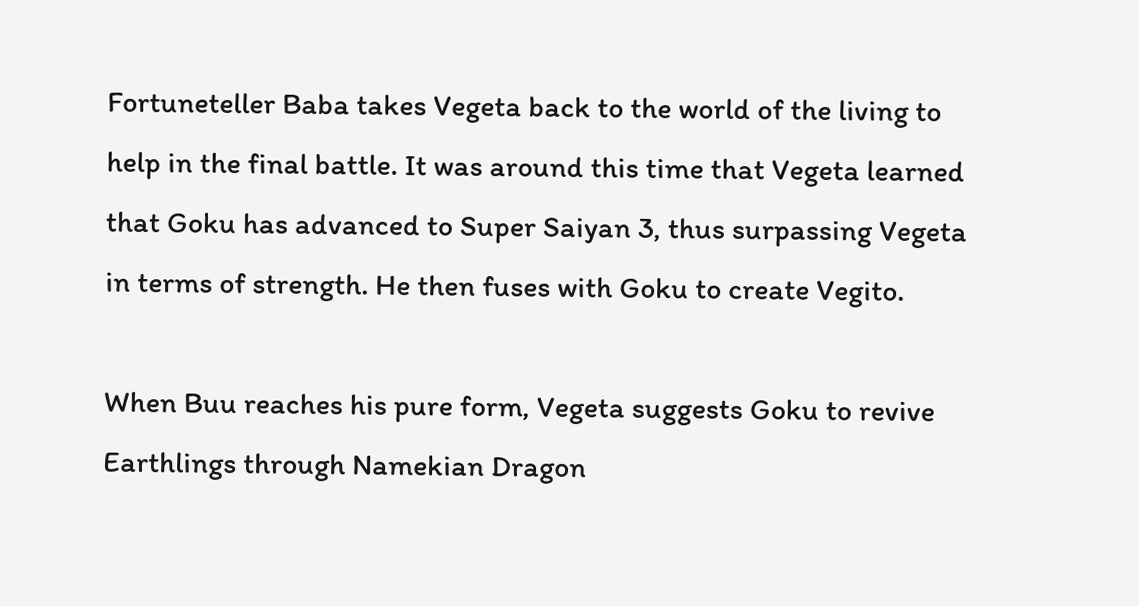Fortuneteller Baba takes Vegeta back to the world of the living to help in the final battle. It was around this time that Vegeta learned that Goku has advanced to Super Saiyan 3, thus surpassing Vegeta in terms of strength. He then fuses with Goku to create Vegito.

When Buu reaches his pure form, Vegeta suggests Goku to revive Earthlings through Namekian Dragon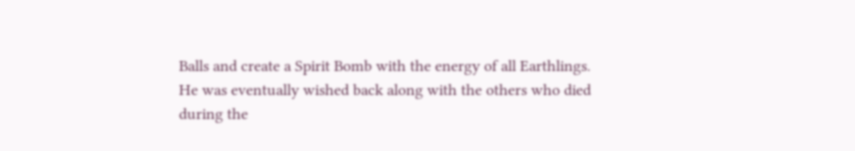Balls and create a Spirit Bomb with the energy of all Earthlings. He was eventually wished back along with the others who died during the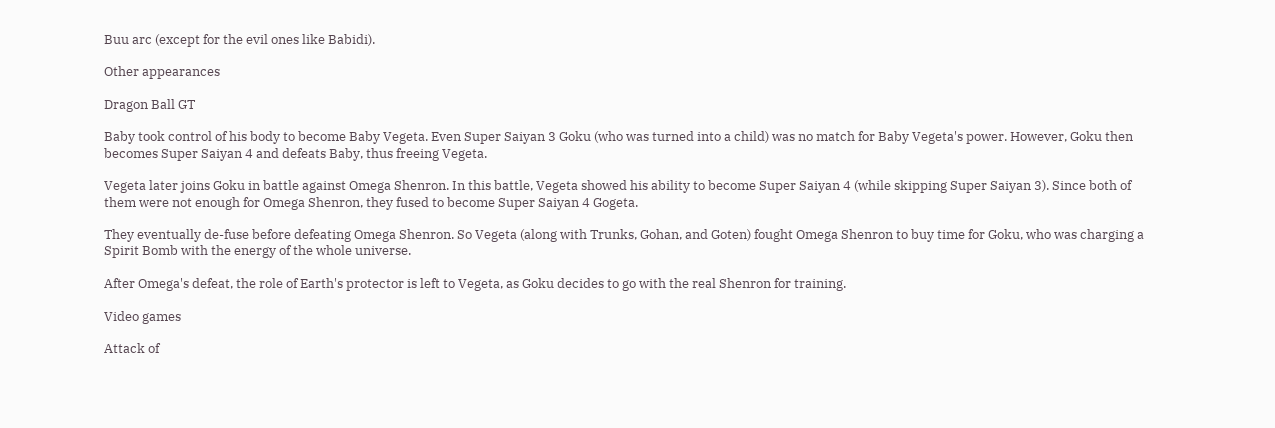Buu arc (except for the evil ones like Babidi).

Other appearances

Dragon Ball GT

Baby took control of his body to become Baby Vegeta. Even Super Saiyan 3 Goku (who was turned into a child) was no match for Baby Vegeta's power. However, Goku then becomes Super Saiyan 4 and defeats Baby, thus freeing Vegeta.

Vegeta later joins Goku in battle against Omega Shenron. In this battle, Vegeta showed his ability to become Super Saiyan 4 (while skipping Super Saiyan 3). Since both of them were not enough for Omega Shenron, they fused to become Super Saiyan 4 Gogeta.

They eventually de-fuse before defeating Omega Shenron. So Vegeta (along with Trunks, Gohan, and Goten) fought Omega Shenron to buy time for Goku, who was charging a Spirit Bomb with the energy of the whole universe.

After Omega's defeat, the role of Earth's protector is left to Vegeta, as Goku decides to go with the real Shenron for training.

Video games

Attack of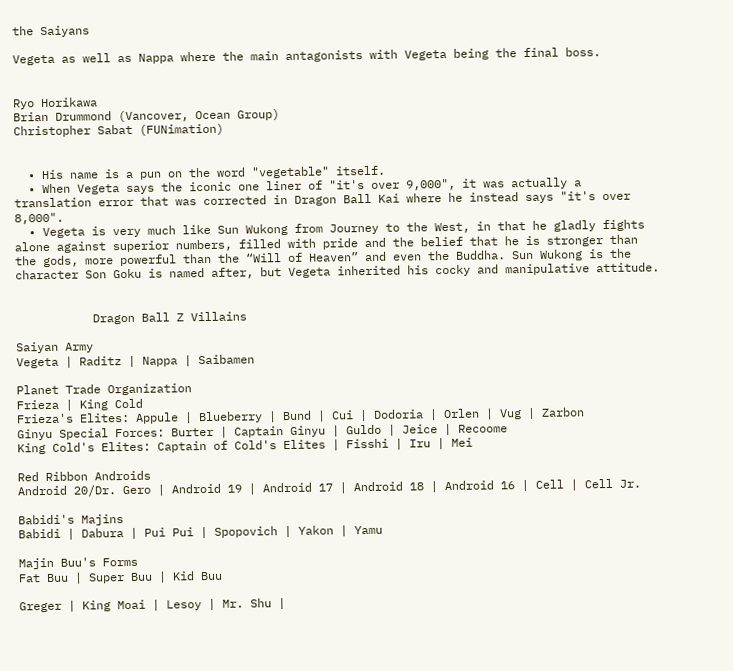the Saiyans

Vegeta as well as Nappa where the main antagonists with Vegeta being the final boss.


Ryo Horikawa
Brian Drummond (Vancover, Ocean Group)
Christopher Sabat (FUNimation)


  • His name is a pun on the word "vegetable" itself.
  • When Vegeta says the iconic one liner of "it's over 9,000", it was actually a translation error that was corrected in Dragon Ball Kai where he instead says "it's over 8,000".
  • Vegeta is very much like Sun Wukong from Journey to the West, in that he gladly fights alone against superior numbers, filled with pride and the belief that he is stronger than the gods, more powerful than the “Will of Heaven” and even the Buddha. Sun Wukong is the character Son Goku is named after, but Vegeta inherited his cocky and manipulative attitude.


           Dragon Ball Z Villains

Saiyan Army
Vegeta | Raditz | Nappa | Saibamen

Planet Trade Organization
Frieza | King Cold
Frieza's Elites: Appule | Blueberry | Bund | Cui | Dodoria | Orlen | Vug | Zarbon
Ginyu Special Forces: Burter | Captain Ginyu | Guldo | Jeice | Recoome
King Cold's Elites: Captain of Cold's Elites | Fisshi | Iru | Mei

Red Ribbon Androids
Android 20/Dr. Gero | Android 19 | Android 17 | Android 18 | Android 16 | Cell | Cell Jr.

Babidi's Majins
Babidi | Dabura | Pui Pui | Spopovich | Yakon | Yamu

Majin Buu's Forms
Fat Buu | Super Buu | Kid Buu

Greger | King Moai | Lesoy | Mr. Shu |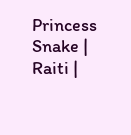Princess Snake | Raiti |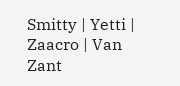Smitty | Yetti | Zaacro | Van Zant